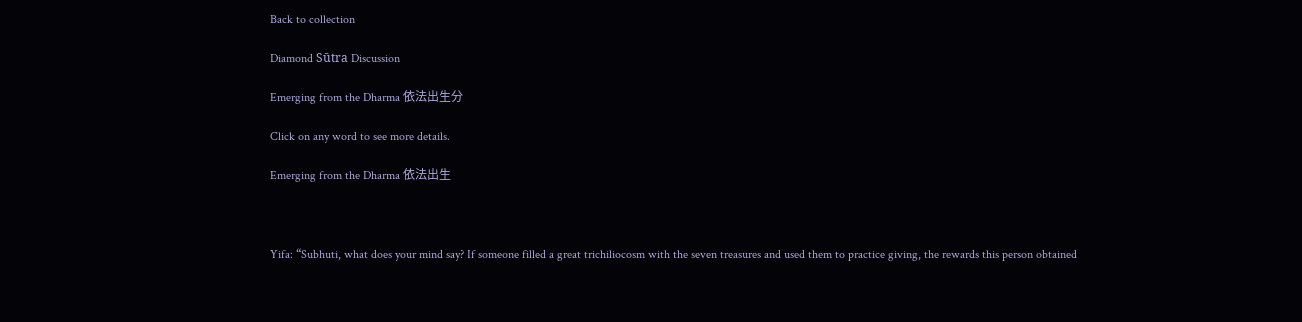Back to collection

Diamond Sūtra Discussion

Emerging from the Dharma 依法出生分

Click on any word to see more details.

Emerging from the Dharma 依法出生



Yifa: “Subhuti, what does your mind say? If someone filled a great trichiliocosm with the seven treasures and used them to practice giving, the rewards this person obtained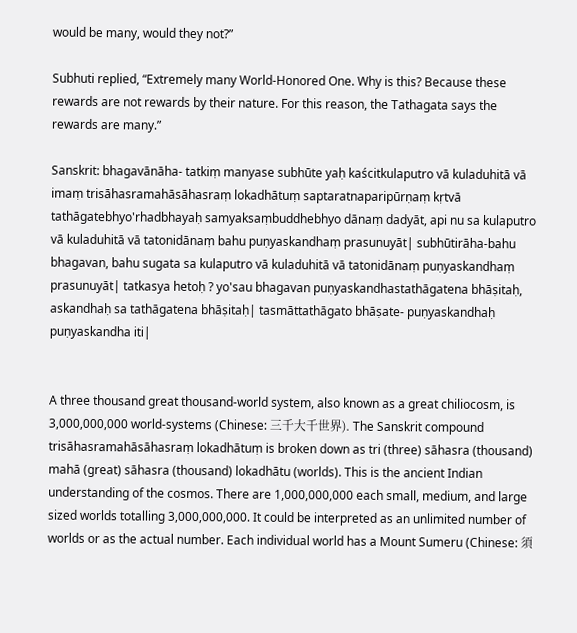would be many, would they not?”

Subhuti replied, “Extremely many World-Honored One. Why is this? Because these rewards are not rewards by their nature. For this reason, the Tathagata says the rewards are many.”

Sanskrit: bhagavānāha- tatkiṃ manyase subhūte yaḥ kaścitkulaputro vā kuladuhitā vā imaṃ trisāhasramahāsāhasraṃ lokadhātuṃ saptaratnaparipūrṇaṃ kṛtvā tathāgatebhyo'rhadbhayaḥ samyaksaṃbuddhebhyo dānaṃ dadyāt, api nu sa kulaputro vā kuladuhitā vā tatonidānaṃ bahu puṇyaskandhaṃ prasunuyāt| subhūtirāha-bahu bhagavan, bahu sugata sa kulaputro vā kuladuhitā vā tatonidānaṃ puṇyaskandhaṃ prasunuyāt| tatkasya hetoḥ ? yo'sau bhagavan puṇyaskandhastathāgatena bhāṣitaḥ, askandhaḥ sa tathāgatena bhāṣitaḥ| tasmāttathāgato bhāṣate- puṇyaskandhaḥ puṇyaskandha iti|


A three thousand great thousand-world system, also known as a great chiliocosm, is 3,000,000,000 world-systems (Chinese: 三千大千世界). The Sanskrit compound trisāhasramahāsāhasraṃ lokadhātuṃ is broken down as tri (three) sāhasra (thousand) mahā (great) sāhasra (thousand) lokadhātu (worlds). This is the ancient Indian understanding of the cosmos. There are 1,000,000,000 each small, medium, and large sized worlds totalling 3,000,000,000. It could be interpreted as an unlimited number of worlds or as the actual number. Each individual world has a Mount Sumeru (Chinese: 須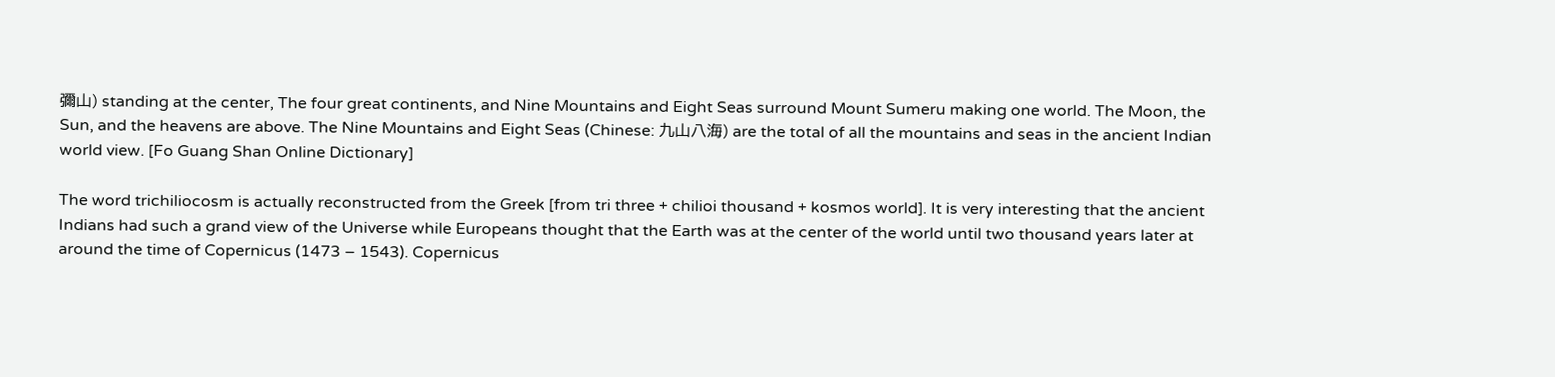彌山) standing at the center, The four great continents, and Nine Mountains and Eight Seas surround Mount Sumeru making one world. The Moon, the Sun, and the heavens are above. The Nine Mountains and Eight Seas (Chinese: 九山八海) are the total of all the mountains and seas in the ancient Indian world view. [Fo Guang Shan Online Dictionary]

The word trichiliocosm is actually reconstructed from the Greek [from tri three + chilioi thousand + kosmos world]. It is very interesting that the ancient Indians had such a grand view of the Universe while Europeans thought that the Earth was at the center of the world until two thousand years later at around the time of Copernicus (1473 – 1543). Copernicus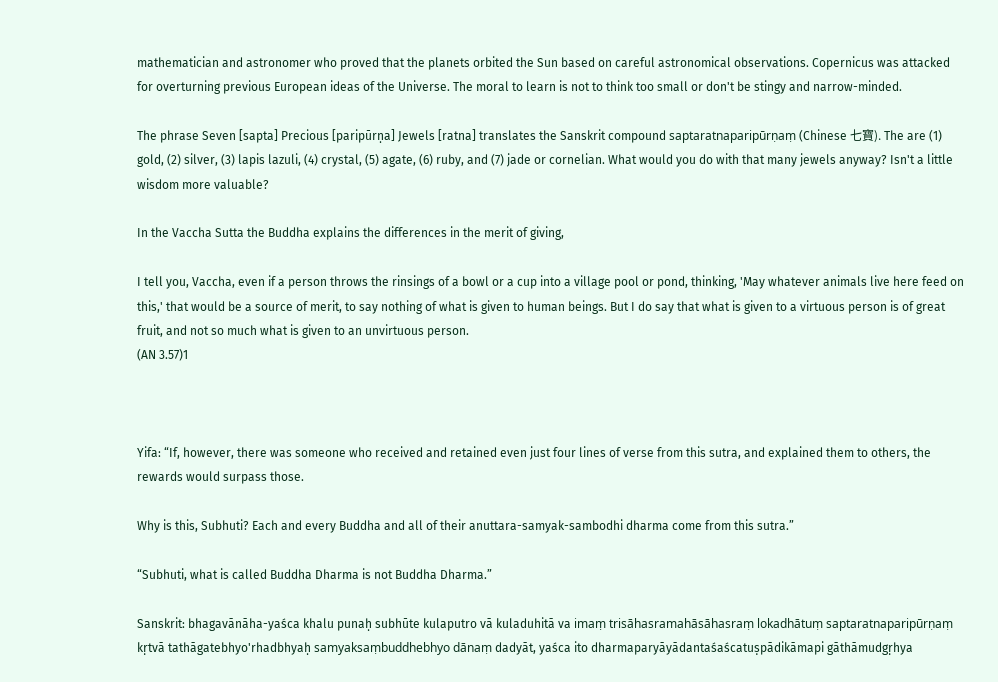mathematician and astronomer who proved that the planets orbited the Sun based on careful astronomical observations. Copernicus was attacked for overturning previous European ideas of the Universe. The moral to learn is not to think too small or don't be stingy and narrow-minded.

The phrase Seven [sapta] Precious [paripūrṇa] Jewels [ratna] translates the Sanskrit compound saptaratnaparipūrṇaṃ (Chinese 七寶). The are (1) gold, (2) silver, (3) lapis lazuli, (4) crystal, (5) agate, (6) ruby, and (7) jade or cornelian. What would you do with that many jewels anyway? Isn't a little wisdom more valuable?

In the Vaccha Sutta the Buddha explains the differences in the merit of giving,

I tell you, Vaccha, even if a person throws the rinsings of a bowl or a cup into a village pool or pond, thinking, 'May whatever animals live here feed on this,' that would be a source of merit, to say nothing of what is given to human beings. But I do say that what is given to a virtuous person is of great fruit, and not so much what is given to an unvirtuous person.
(AN 3.57)1



Yifa: “If, however, there was someone who received and retained even just four lines of verse from this sutra, and explained them to others, the rewards would surpass those.

Why is this, Subhuti? Each and every Buddha and all of their anuttara-samyak-sambodhi dharma come from this sutra.”

“Subhuti, what is called Buddha Dharma is not Buddha Dharma.”

Sanskrit: bhagavānāha-yaśca khalu punaḥ subhūte kulaputro vā kuladuhitā va imaṃ trisāhasramahāsāhasraṃ lokadhātuṃ saptaratnaparipūrṇaṃ kṛtvā tathāgatebhyo'rhadbhyaḥ samyaksaṃbuddhebhyo dānaṃ dadyāt, yaśca ito dharmaparyāyādantaśaścatuṣpādikāmapi gāthāmudgṛhya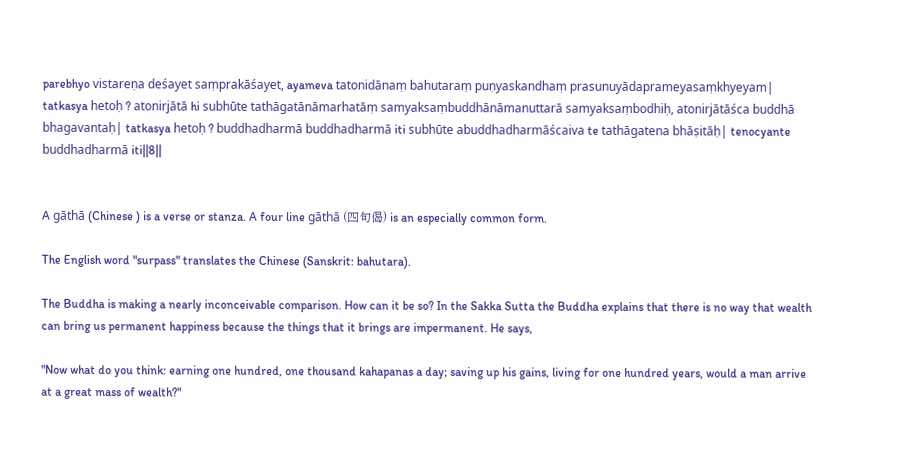parebhyo vistareṇa deśayet saṃprakāśayet, ayameva tatonidānaṃ bahutaraṃ puṇyaskandhaṃ prasunuyādaprameyasaṃkhyeyam| tatkasya hetoḥ ? atonirjātā hi subhūte tathāgatānāmarhatāṃ samyaksaṃbuddhānāmanuttarā samyaksaṃbodhiḥ, atonirjātāśca buddhā bhagavantaḥ| tatkasya hetoḥ ? buddhadharmā buddhadharmā iti subhūte abuddhadharmāścaiva te tathāgatena bhāṣitāḥ| tenocyante buddhadharmā iti||8||


A gāthā (Chinese ) is a verse or stanza. A four line gāthā (四句偈) is an especially common form.

The English word "surpass" translates the Chinese (Sanskrit: bahutara).

The Buddha is making a nearly inconceivable comparison. How can it be so? In the Sakka Sutta the Buddha explains that there is no way that wealth can bring us permanent happiness because the things that it brings are impermanent. He says,

"Now what do you think: earning one hundred, one thousand kahapanas a day; saving up his gains, living for one hundred years, would a man arrive at a great mass of wealth?"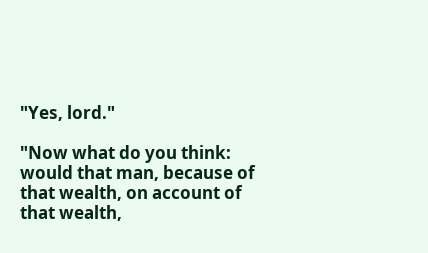"Yes, lord."

"Now what do you think: would that man, because of that wealth, on account of that wealth,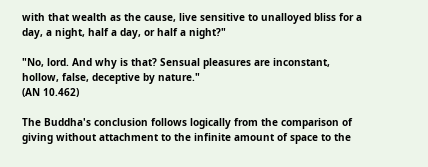with that wealth as the cause, live sensitive to unalloyed bliss for a day, a night, half a day, or half a night?"

"No, lord. And why is that? Sensual pleasures are inconstant, hollow, false, deceptive by nature."
(AN 10.462)

The Buddha's conclusion follows logically from the comparison of giving without attachment to the infinite amount of space to the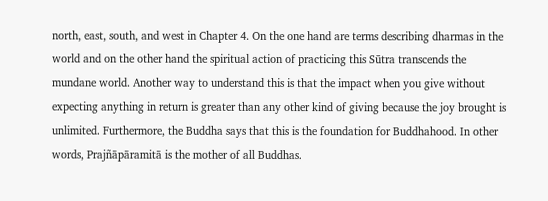north, east, south, and west in Chapter 4. On the one hand are terms describing dharmas in the world and on the other hand the spiritual action of practicing this Sūtra transcends the mundane world. Another way to understand this is that the impact when you give without expecting anything in return is greater than any other kind of giving because the joy brought is unlimited. Furthermore, the Buddha says that this is the foundation for Buddhahood. In other words, Prajñāpāramitā is the mother of all Buddhas.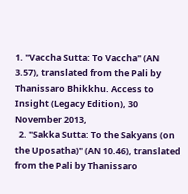1. "Vaccha Sutta: To Vaccha" (AN 3.57), translated from the Pali by Thanissaro Bhikkhu. Access to Insight (Legacy Edition), 30 November 2013,
  2. "Sakka Sutta: To the Sakyans (on the Uposatha)" (AN 10.46), translated from the Pali by Thanissaro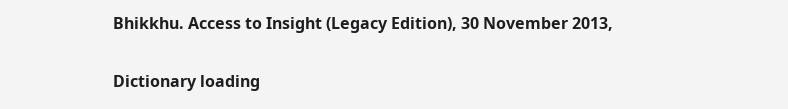Bhikkhu. Access to Insight (Legacy Edition), 30 November 2013,

Dictionary loading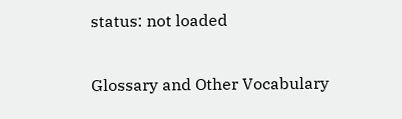status: not loaded

Glossary and Other Vocabulary